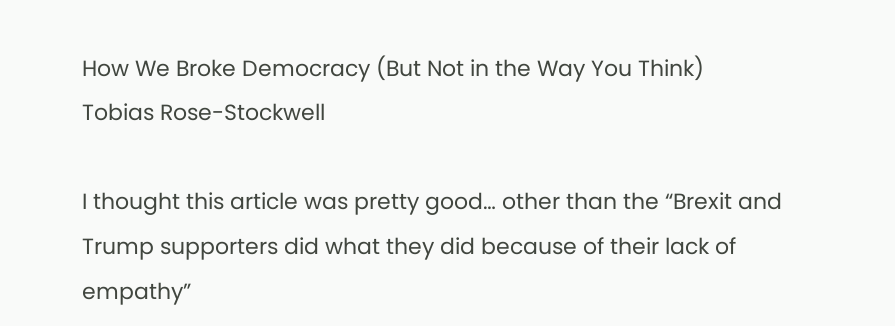How We Broke Democracy (But Not in the Way You Think)
Tobias Rose-Stockwell

I thought this article was pretty good… other than the “Brexit and Trump supporters did what they did because of their lack of empathy”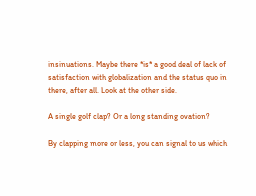insinuations. Maybe there *is* a good deal of lack of satisfaction with globalization and the status quo in there, after all. Look at the other side.

A single golf clap? Or a long standing ovation?

By clapping more or less, you can signal to us which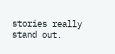stories really stand out.